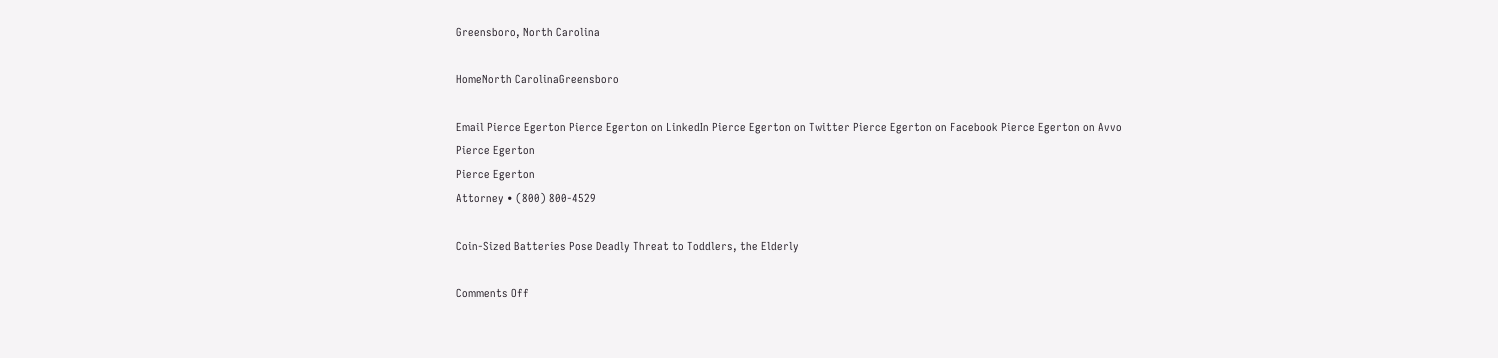Greensboro, North Carolina

HomeNorth CarolinaGreensboro

Email Pierce Egerton Pierce Egerton on LinkedIn Pierce Egerton on Twitter Pierce Egerton on Facebook Pierce Egerton on Avvo
Pierce Egerton
Pierce Egerton
Attorney • (800) 800-4529

Coin-Sized Batteries Pose Deadly Threat to Toddlers, the Elderly

Comments Off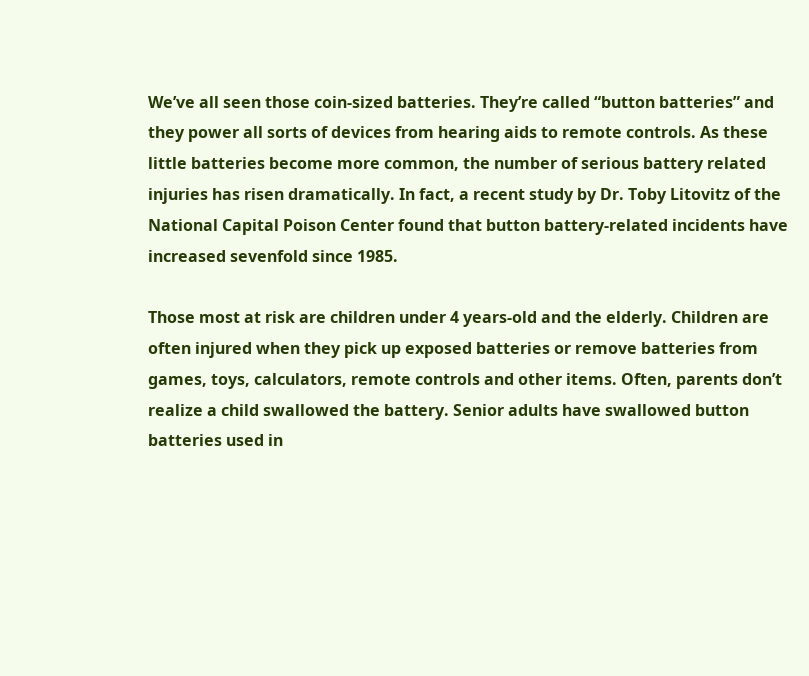We’ve all seen those coin-sized batteries. They’re called “button batteries” and they power all sorts of devices from hearing aids to remote controls. As these little batteries become more common, the number of serious battery related injuries has risen dramatically. In fact, a recent study by Dr. Toby Litovitz of the National Capital Poison Center found that button battery-related incidents have increased sevenfold since 1985.

Those most at risk are children under 4 years-old and the elderly. Children are often injured when they pick up exposed batteries or remove batteries from games, toys, calculators, remote controls and other items. Often, parents don’t realize a child swallowed the battery. Senior adults have swallowed button batteries used in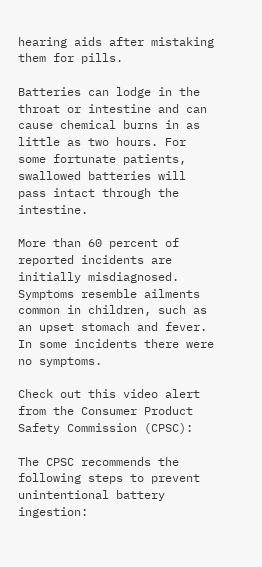hearing aids after mistaking them for pills.

Batteries can lodge in the throat or intestine and can cause chemical burns in as little as two hours. For some fortunate patients, swallowed batteries will pass intact through the intestine.

More than 60 percent of reported incidents are initially misdiagnosed. Symptoms resemble ailments common in children, such as an upset stomach and fever. In some incidents there were no symptoms.

Check out this video alert from the Consumer Product Safety Commission (CPSC):

The CPSC recommends the following steps to prevent unintentional battery ingestion: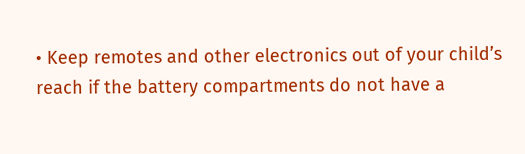• Keep remotes and other electronics out of your child’s reach if the battery compartments do not have a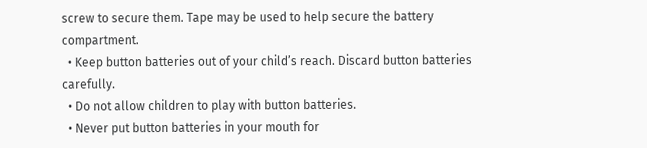screw to secure them. Tape may be used to help secure the battery compartment.
  • Keep button batteries out of your child’s reach. Discard button batteries carefully.
  • Do not allow children to play with button batteries.
  • Never put button batteries in your mouth for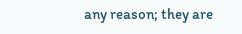any reason; they are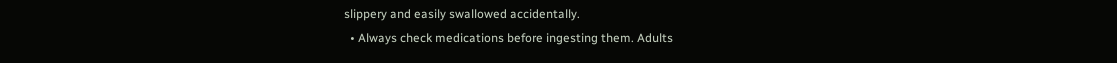slippery and easily swallowed accidentally.
  • Always check medications before ingesting them. Adults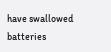have swallowed batteries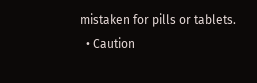mistaken for pills or tablets.
  • Caution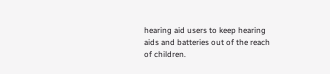hearing aid users to keep hearing aids and batteries out of the reach of children.